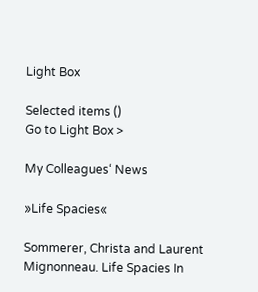Light Box

Selected items ()
Go to Light Box >

My Colleagues‘ News

»Life Spacies«

Sommerer, Christa and Laurent Mignonneau. Life Spacies In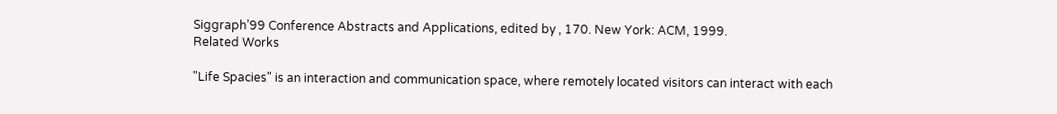Siggraph’99 Conference Abstracts and Applications, edited by , 170. New York: ACM, 1999.
Related Works

"Life Spacies" is an interaction and communication space, where remotely located visitors can interact with each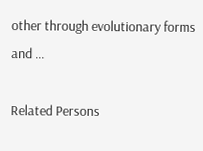other through evolutionary forms and ...

Related Persons